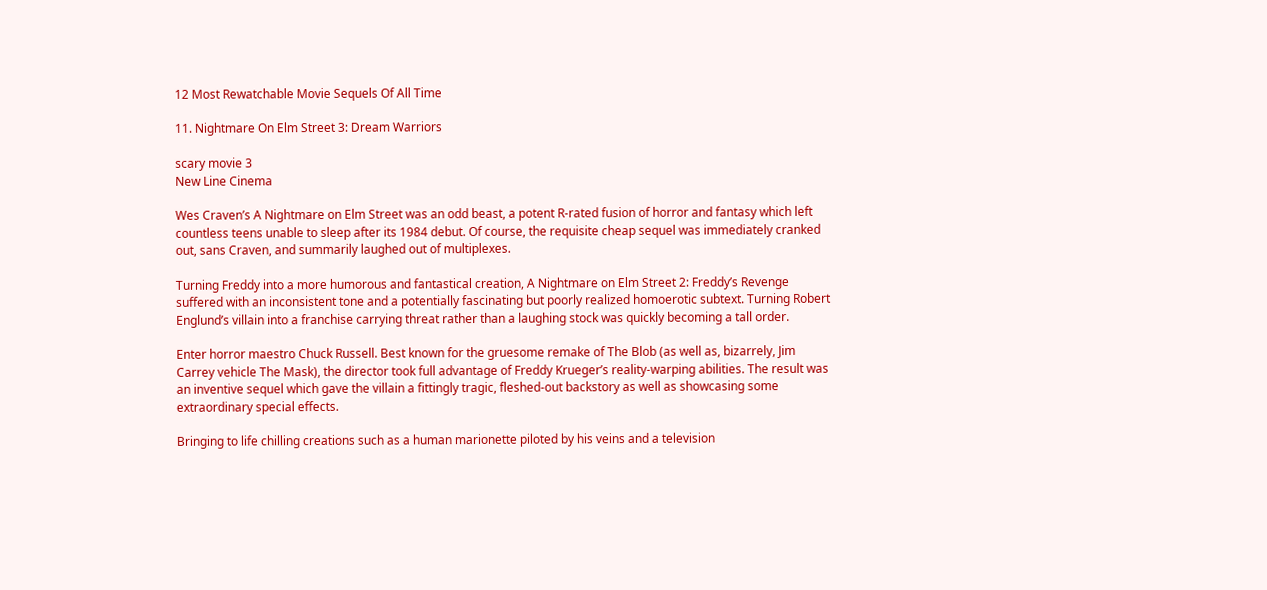12 Most Rewatchable Movie Sequels Of All Time

11. Nightmare On Elm Street 3: Dream Warriors

scary movie 3
New Line Cinema

Wes Craven’s A Nightmare on Elm Street was an odd beast, a potent R-rated fusion of horror and fantasy which left countless teens unable to sleep after its 1984 debut. Of course, the requisite cheap sequel was immediately cranked out, sans Craven, and summarily laughed out of multiplexes.

Turning Freddy into a more humorous and fantastical creation, A Nightmare on Elm Street 2: Freddy’s Revenge suffered with an inconsistent tone and a potentially fascinating but poorly realized homoerotic subtext. Turning Robert Englund’s villain into a franchise carrying threat rather than a laughing stock was quickly becoming a tall order.

Enter horror maestro Chuck Russell. Best known for the gruesome remake of The Blob (as well as, bizarrely, Jim Carrey vehicle The Mask), the director took full advantage of Freddy Krueger’s reality-warping abilities. The result was an inventive sequel which gave the villain a fittingly tragic, fleshed-out backstory as well as showcasing some extraordinary special effects.

Bringing to life chilling creations such as a human marionette piloted by his veins and a television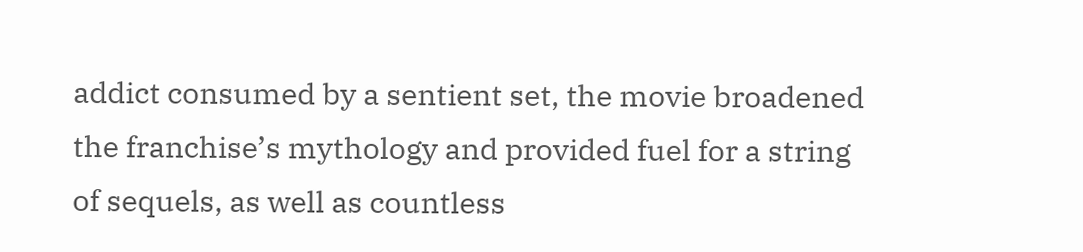addict consumed by a sentient set, the movie broadened the franchise’s mythology and provided fuel for a string of sequels, as well as countless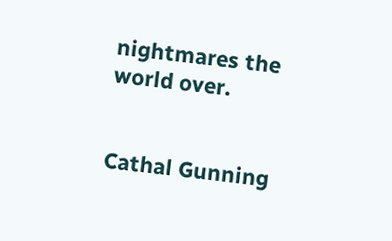nightmares the world over.


Cathal Gunning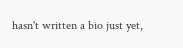hasn't written a bio just yet,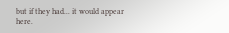but if they had... it would appear here.